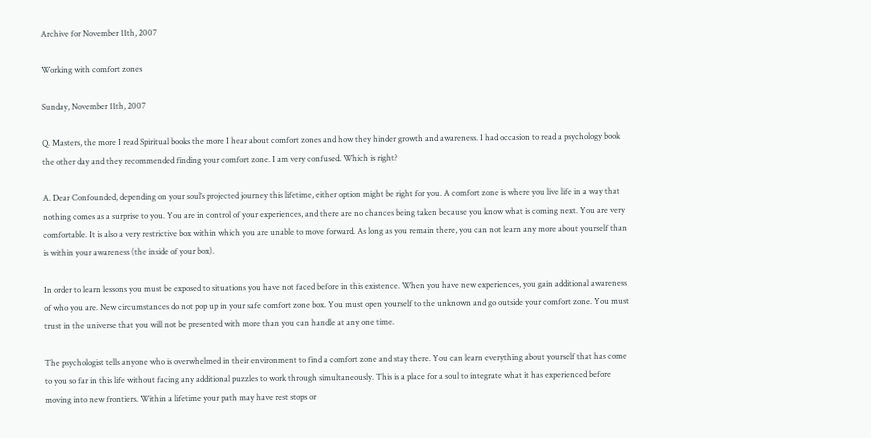Archive for November 11th, 2007

Working with comfort zones

Sunday, November 11th, 2007

Q. Masters, the more I read Spiritual books the more I hear about comfort zones and how they hinder growth and awareness. I had occasion to read a psychology book the other day and they recommended finding your comfort zone. I am very confused. Which is right?

A. Dear Confounded, depending on your soul’s projected journey this lifetime, either option might be right for you. A comfort zone is where you live life in a way that nothing comes as a surprise to you. You are in control of your experiences, and there are no chances being taken because you know what is coming next. You are very comfortable. It is also a very restrictive box within which you are unable to move forward. As long as you remain there, you can not learn any more about yourself than is within your awareness (the inside of your box).

In order to learn lessons you must be exposed to situations you have not faced before in this existence. When you have new experiences, you gain additional awareness of who you are. New circumstances do not pop up in your safe comfort zone box. You must open yourself to the unknown and go outside your comfort zone. You must trust in the universe that you will not be presented with more than you can handle at any one time.

The psychologist tells anyone who is overwhelmed in their environment to find a comfort zone and stay there. You can learn everything about yourself that has come to you so far in this life without facing any additional puzzles to work through simultaneously. This is a place for a soul to integrate what it has experienced before moving into new frontiers. Within a lifetime your path may have rest stops or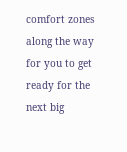comfort zones along the way for you to get ready for the next big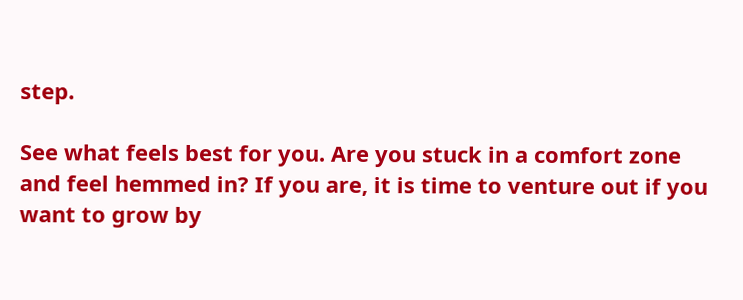step.

See what feels best for you. Are you stuck in a comfort zone and feel hemmed in? If you are, it is time to venture out if you want to grow by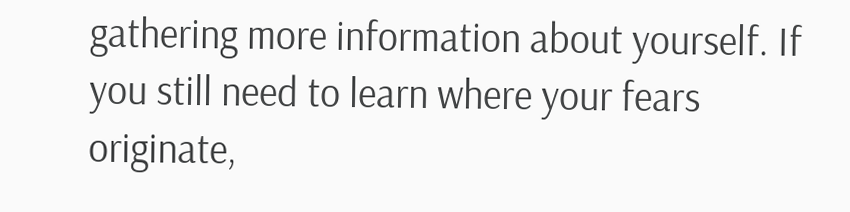gathering more information about yourself. If you still need to learn where your fears originate,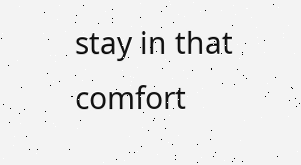stay in that comfort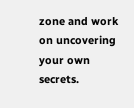zone and work on uncovering your own secrets.